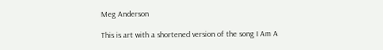Meg Anderson

This is art with a shortened version of the song I Am A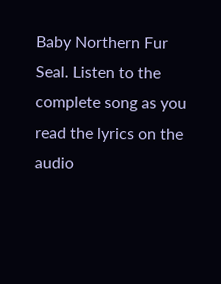Baby Northern Fur Seal. Listen to the complete song as you read the lyrics on the audio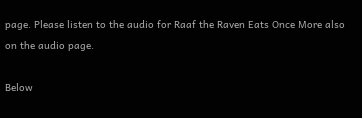page. Please listen to the audio for Raaf the Raven Eats Once More also on the audio page.

Below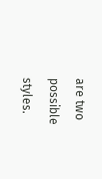are two possible styles.